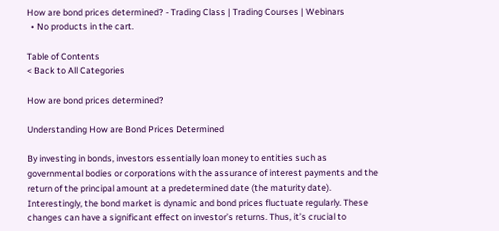How are bond prices determined? - Trading Class | Trading Courses | Webinars
  • No products in the cart.

Table of Contents
< Back to All Categories

How are bond prices determined?

Understanding How are Bond Prices Determined

By investing in bonds, investors essentially loan money to entities such as governmental bodies or corporations with the assurance of interest payments and the return of the principal amount at a predetermined date (the maturity date). Interestingly, the bond market is dynamic and bond prices fluctuate regularly. These changes can have a significant effect on investor’s returns. Thus, it’s crucial to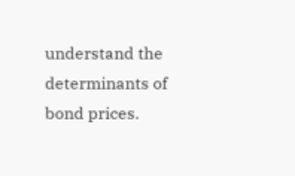understand the determinants of bond prices.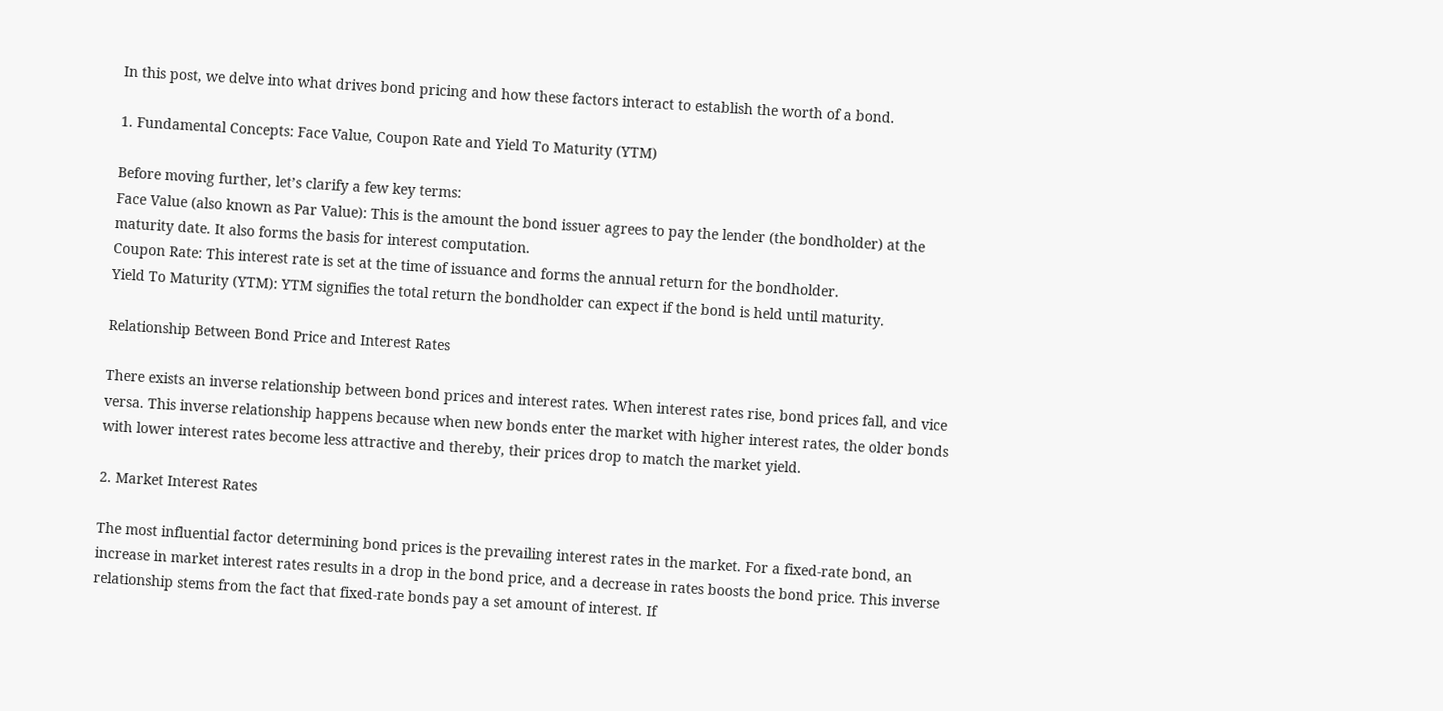In this post, we delve into what drives bond pricing and how these factors interact to establish the worth of a bond.

1. Fundamental Concepts: Face Value, Coupon Rate and Yield To Maturity (YTM)

Before moving further, let’s clarify a few key terms:
Face Value (also known as Par Value): This is the amount the bond issuer agrees to pay the lender (the bondholder) at the maturity date. It also forms the basis for interest computation.
Coupon Rate: This interest rate is set at the time of issuance and forms the annual return for the bondholder.
Yield To Maturity (YTM): YTM signifies the total return the bondholder can expect if the bond is held until maturity.

Relationship Between Bond Price and Interest Rates

There exists an inverse relationship between bond prices and interest rates. When interest rates rise, bond prices fall, and vice versa. This inverse relationship happens because when new bonds enter the market with higher interest rates, the older bonds with lower interest rates become less attractive and thereby, their prices drop to match the market yield.

2. Market Interest Rates

The most influential factor determining bond prices is the prevailing interest rates in the market. For a fixed-rate bond, an increase in market interest rates results in a drop in the bond price, and a decrease in rates boosts the bond price. This inverse relationship stems from the fact that fixed-rate bonds pay a set amount of interest. If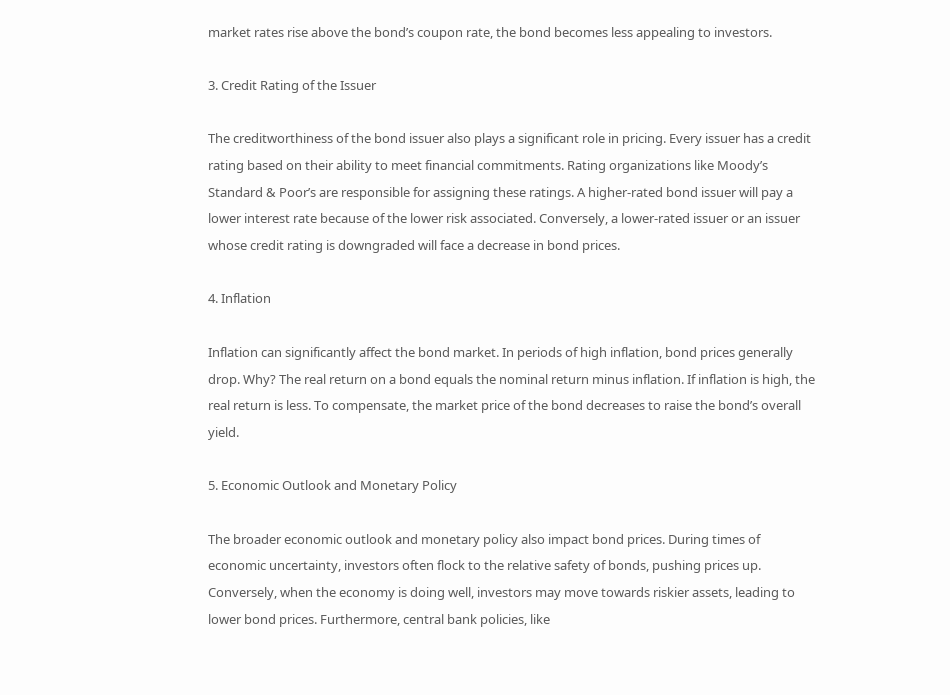market rates rise above the bond’s coupon rate, the bond becomes less appealing to investors.

3. Credit Rating of the Issuer

The creditworthiness of the bond issuer also plays a significant role in pricing. Every issuer has a credit rating based on their ability to meet financial commitments. Rating organizations like Moody’s Standard & Poor’s are responsible for assigning these ratings. A higher-rated bond issuer will pay a lower interest rate because of the lower risk associated. Conversely, a lower-rated issuer or an issuer whose credit rating is downgraded will face a decrease in bond prices.

4. Inflation

Inflation can significantly affect the bond market. In periods of high inflation, bond prices generally drop. Why? The real return on a bond equals the nominal return minus inflation. If inflation is high, the real return is less. To compensate, the market price of the bond decreases to raise the bond’s overall yield.

5. Economic Outlook and Monetary Policy

The broader economic outlook and monetary policy also impact bond prices. During times of economic uncertainty, investors often flock to the relative safety of bonds, pushing prices up. Conversely, when the economy is doing well, investors may move towards riskier assets, leading to lower bond prices. Furthermore, central bank policies, like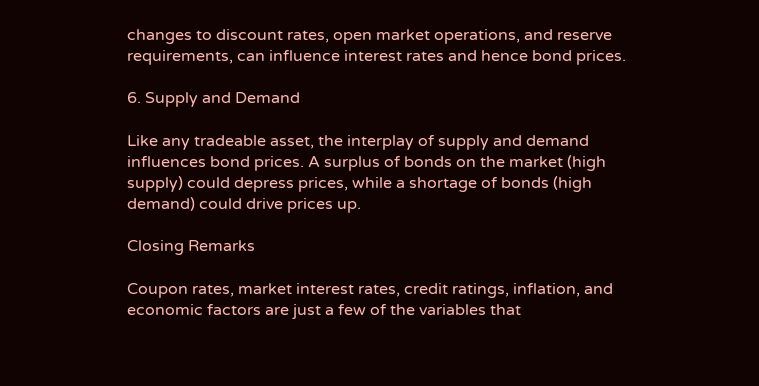changes to discount rates, open market operations, and reserve requirements, can influence interest rates and hence bond prices.

6. Supply and Demand

Like any tradeable asset, the interplay of supply and demand influences bond prices. A surplus of bonds on the market (high supply) could depress prices, while a shortage of bonds (high demand) could drive prices up.

Closing Remarks

Coupon rates, market interest rates, credit ratings, inflation, and economic factors are just a few of the variables that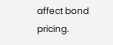affect bond pricing.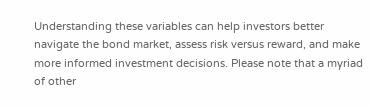Understanding these variables can help investors better navigate the bond market, assess risk versus reward, and make more informed investment decisions. Please note that a myriad of other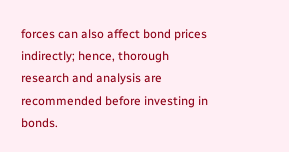forces can also affect bond prices indirectly; hence, thorough research and analysis are recommended before investing in bonds.